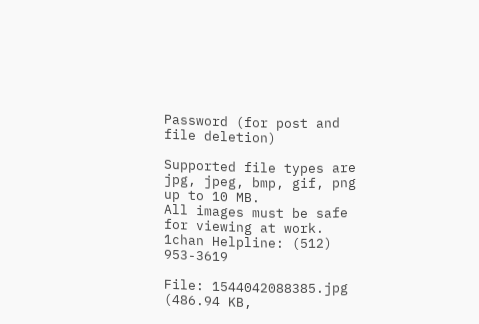Password (for post and file deletion)

Supported file types are jpg, jpeg, bmp, gif, png up to 10 MB.
All images must be safe for viewing at work.
1chan Helpline: (512) 953-3619

File: 1544042088385.jpg (486.94 KB,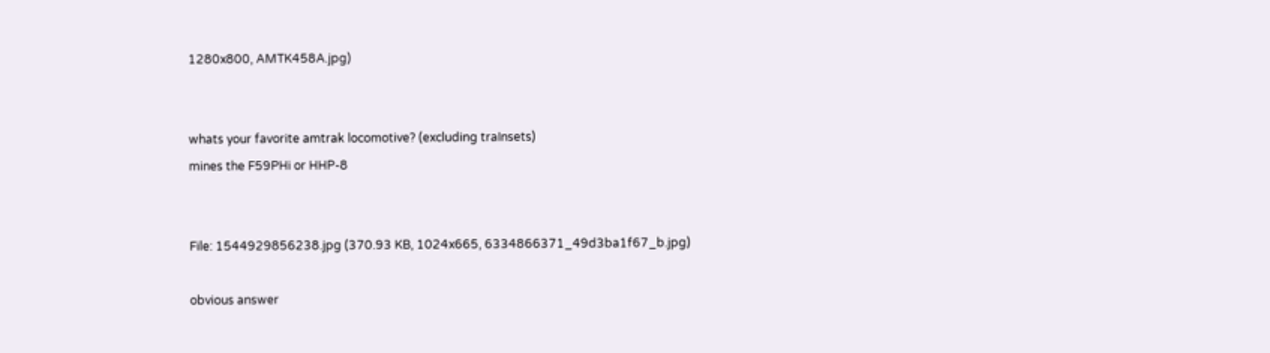1280x800, AMTK458A.jpg)


whats your favorite amtrak locomotive? (excluding traInsets)
mines the F59PHi or HHP-8


File: 1544929856238.jpg (370.93 KB, 1024x665, 6334866371_49d3ba1f67_b.jpg)

obvious answer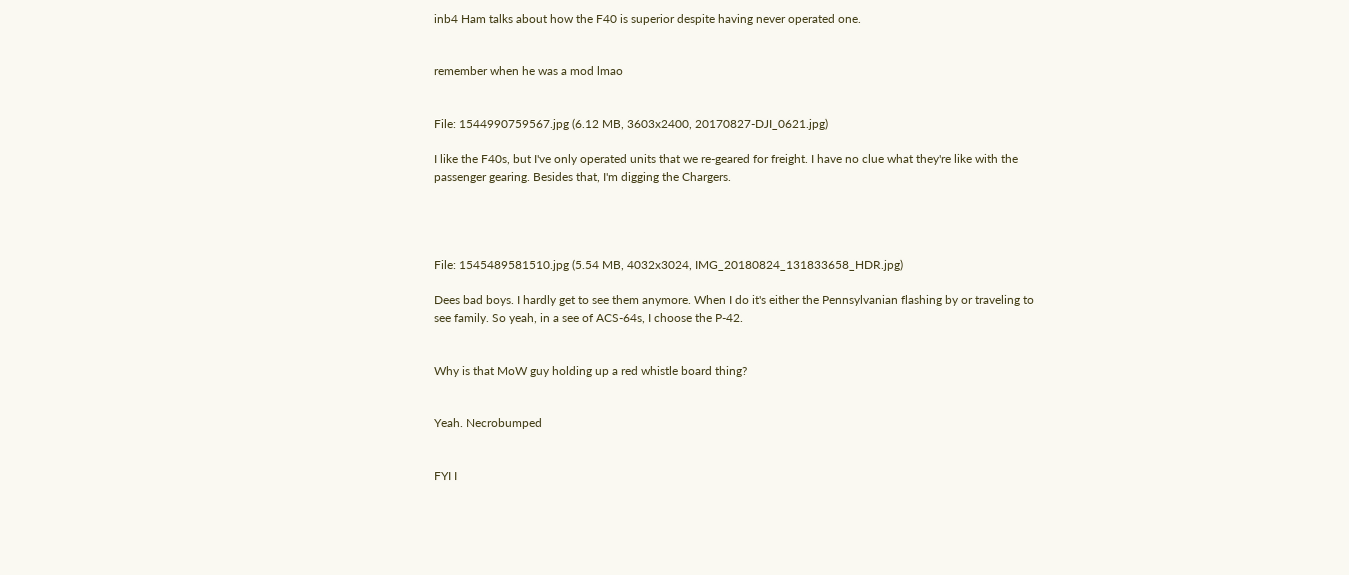inb4 Ham talks about how the F40 is superior despite having never operated one.


remember when he was a mod lmao


File: 1544990759567.jpg (6.12 MB, 3603x2400, 20170827-DJI_0621.jpg)

I like the F40s, but I've only operated units that we re-geared for freight. I have no clue what they're like with the passenger gearing. Besides that, I'm digging the Chargers.




File: 1545489581510.jpg (5.54 MB, 4032x3024, IMG_20180824_131833658_HDR.jpg)

Dees bad boys. I hardly get to see them anymore. When I do it's either the Pennsylvanian flashing by or traveling to see family. So yeah, in a see of ACS-64s, I choose the P-42.


Why is that MoW guy holding up a red whistle board thing?


Yeah. Necrobumped


FYI I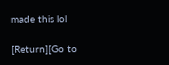made this lol

[Return][Go to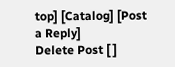top] [Catalog] [Post a Reply]
Delete Post [ ]